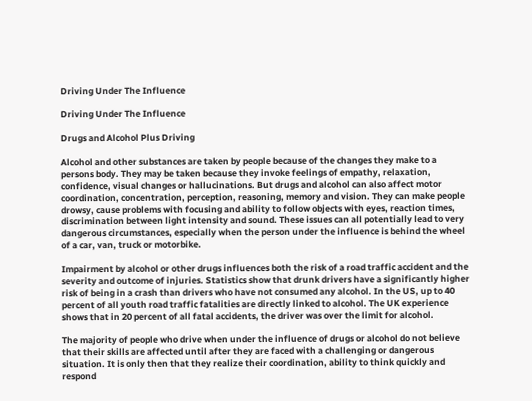Driving Under The Influence

Driving Under The Influence

Drugs and Alcohol Plus Driving

Alcohol and other substances are taken by people because of the changes they make to a persons body. They may be taken because they invoke feelings of empathy, relaxation, confidence, visual changes or hallucinations. But drugs and alcohol can also affect motor coordination, concentration, perception, reasoning, memory and vision. They can make people drowsy, cause problems with focusing and ability to follow objects with eyes, reaction times, discrimination between light intensity and sound. These issues can all potentially lead to very dangerous circumstances, especially when the person under the influence is behind the wheel of a car, van, truck or motorbike.

Impairment by alcohol or other drugs influences both the risk of a road traffic accident and the severity and outcome of injuries. Statistics show that drunk drivers have a significantly higher risk of being in a crash than drivers who have not consumed any alcohol. In the US, up to 40 percent of all youth road traffic fatalities are directly linked to alcohol. The UK experience shows that in 20 percent of all fatal accidents, the driver was over the limit for alcohol.

The majority of people who drive when under the influence of drugs or alcohol do not believe that their skills are affected until after they are faced with a challenging or dangerous situation. It is only then that they realize their coordination, ability to think quickly and respond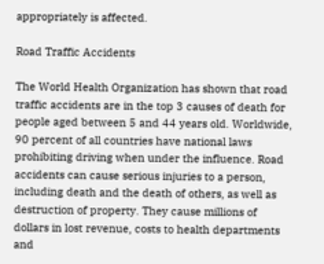appropriately is affected.

Road Traffic Accidents

The World Health Organization has shown that road traffic accidents are in the top 3 causes of death for people aged between 5 and 44 years old. Worldwide, 90 percent of all countries have national laws prohibiting driving when under the influence. Road accidents can cause serious injuries to a person, including death and the death of others, as well as destruction of property. They cause millions of dollars in lost revenue, costs to health departments and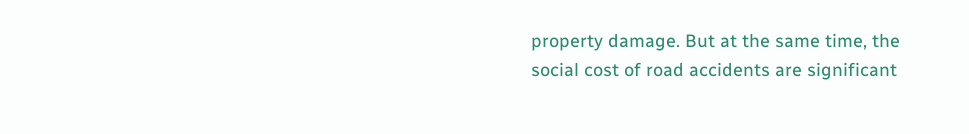property damage. But at the same time, the social cost of road accidents are significant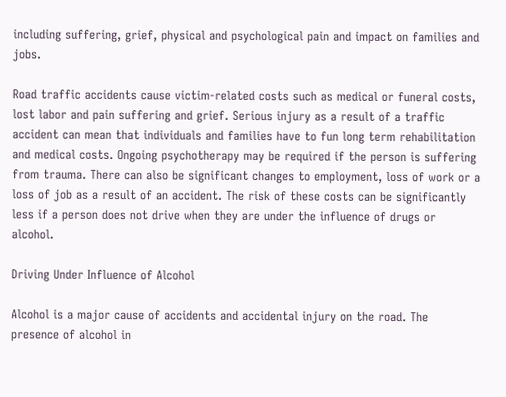including suffering, grief, physical and psychological pain and impact on families and jobs.

Road traffic accidents cause victim-related costs such as medical or funeral costs, lost labor and pain suffering and grief. Serious injury as a result of a traffic accident can mean that individuals and families have to fun long term rehabilitation and medical costs. Ongoing psychotherapy may be required if the person is suffering from trauma. There can also be significant changes to employment, loss of work or a loss of job as a result of an accident. The risk of these costs can be significantly less if a person does not drive when they are under the influence of drugs or alcohol.

Driving Under Influence of Alcohol

Alcohol is a major cause of accidents and accidental injury on the road. The presence of alcohol in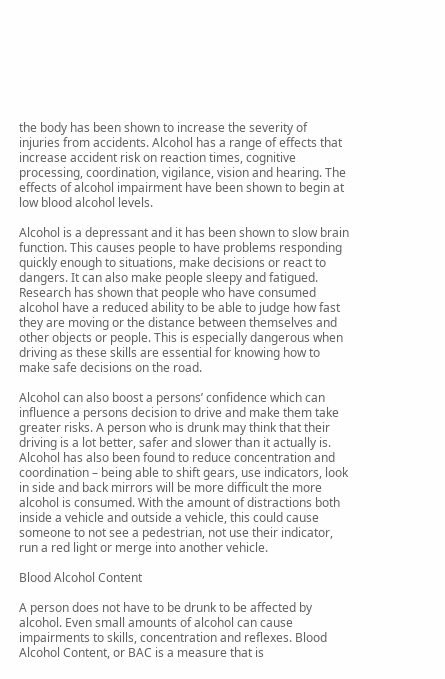the body has been shown to increase the severity of injuries from accidents. Alcohol has a range of effects that increase accident risk on reaction times, cognitive processing, coordination, vigilance, vision and hearing. The effects of alcohol impairment have been shown to begin at low blood alcohol levels.

Alcohol is a depressant and it has been shown to slow brain function. This causes people to have problems responding quickly enough to situations, make decisions or react to dangers. It can also make people sleepy and fatigued. Research has shown that people who have consumed alcohol have a reduced ability to be able to judge how fast they are moving or the distance between themselves and other objects or people. This is especially dangerous when driving as these skills are essential for knowing how to make safe decisions on the road.

Alcohol can also boost a persons’ confidence which can influence a persons decision to drive and make them take greater risks. A person who is drunk may think that their driving is a lot better, safer and slower than it actually is. Alcohol has also been found to reduce concentration and coordination – being able to shift gears, use indicators, look in side and back mirrors will be more difficult the more alcohol is consumed. With the amount of distractions both inside a vehicle and outside a vehicle, this could cause someone to not see a pedestrian, not use their indicator, run a red light or merge into another vehicle.

Blood Alcohol Content

A person does not have to be drunk to be affected by alcohol. Even small amounts of alcohol can cause impairments to skills, concentration and reflexes. Blood Alcohol Content, or BAC is a measure that is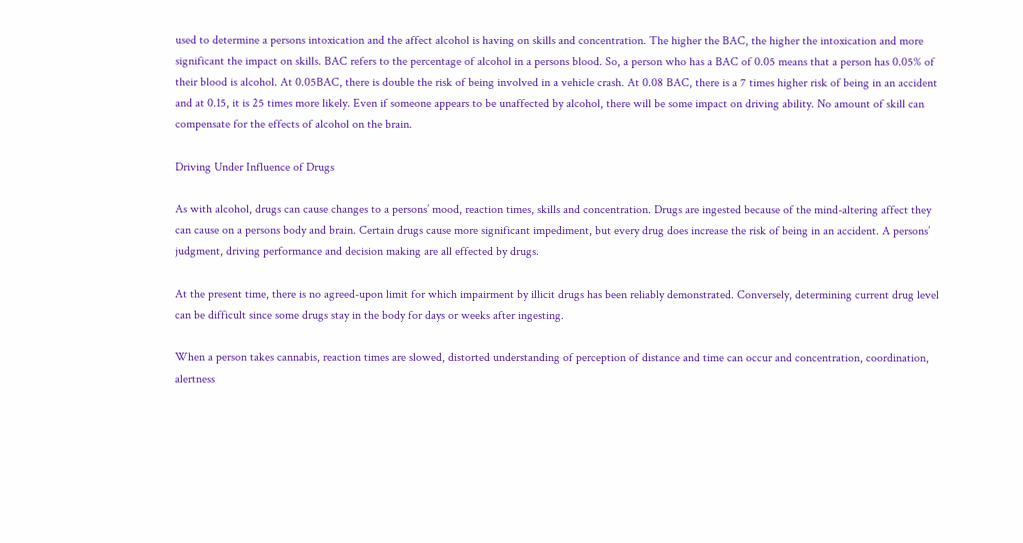used to determine a persons intoxication and the affect alcohol is having on skills and concentration. The higher the BAC, the higher the intoxication and more significant the impact on skills. BAC refers to the percentage of alcohol in a persons blood. So, a person who has a BAC of 0.05 means that a person has 0.05% of their blood is alcohol. At 0.05BAC, there is double the risk of being involved in a vehicle crash. At 0.08 BAC, there is a 7 times higher risk of being in an accident and at 0.15, it is 25 times more likely. Even if someone appears to be unaffected by alcohol, there will be some impact on driving ability. No amount of skill can compensate for the effects of alcohol on the brain.

Driving Under Influence of Drugs

As with alcohol, drugs can cause changes to a persons’ mood, reaction times, skills and concentration. Drugs are ingested because of the mind-altering affect they can cause on a persons body and brain. Certain drugs cause more significant impediment, but every drug does increase the risk of being in an accident. A persons’ judgment, driving performance and decision making are all effected by drugs.

At the present time, there is no agreed-upon limit for which impairment by illicit drugs has been reliably demonstrated. Conversely, determining current drug level can be difficult since some drugs stay in the body for days or weeks after ingesting.

When a person takes cannabis, reaction times are slowed, distorted understanding of perception of distance and time can occur and concentration, coordination, alertness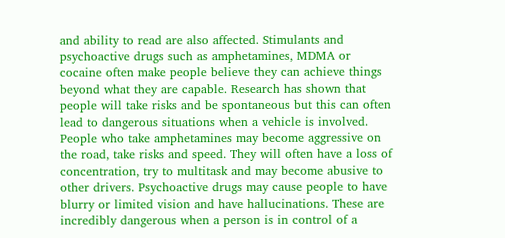and ability to read are also affected. Stimulants and psychoactive drugs such as amphetamines, MDMA or cocaine often make people believe they can achieve things beyond what they are capable. Research has shown that people will take risks and be spontaneous but this can often lead to dangerous situations when a vehicle is involved. People who take amphetamines may become aggressive on the road, take risks and speed. They will often have a loss of concentration, try to multitask and may become abusive to other drivers. Psychoactive drugs may cause people to have blurry or limited vision and have hallucinations. These are incredibly dangerous when a person is in control of a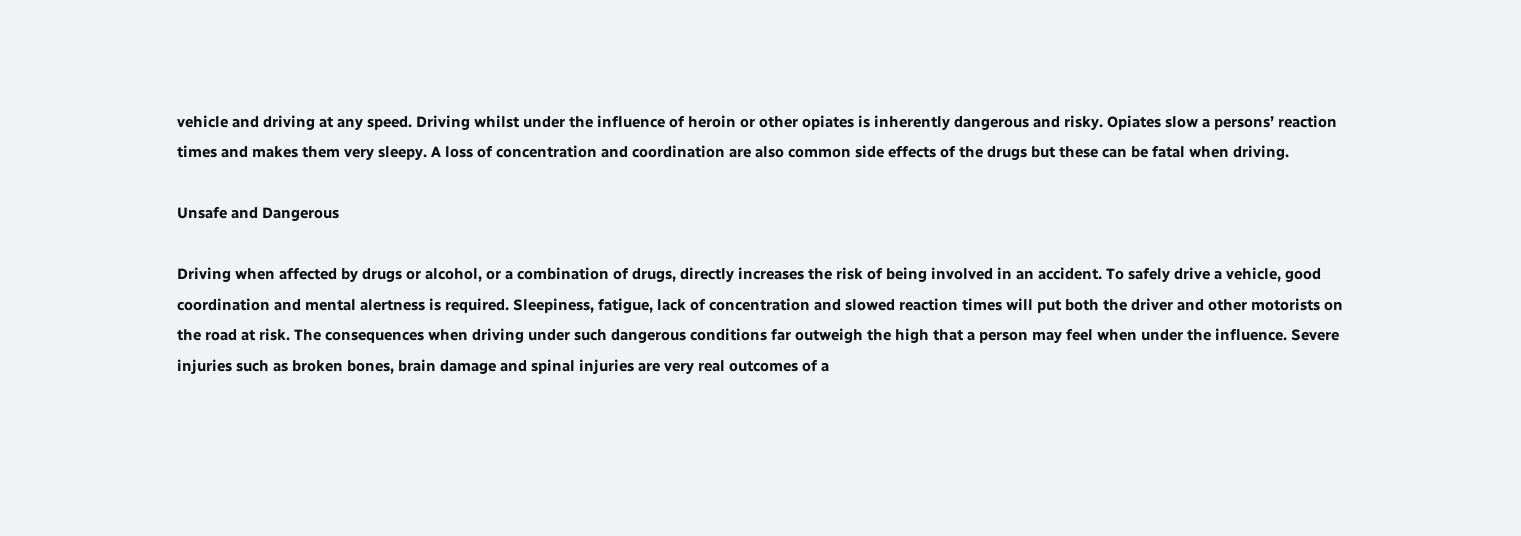vehicle and driving at any speed. Driving whilst under the influence of heroin or other opiates is inherently dangerous and risky. Opiates slow a persons’ reaction times and makes them very sleepy. A loss of concentration and coordination are also common side effects of the drugs but these can be fatal when driving.

Unsafe and Dangerous

Driving when affected by drugs or alcohol, or a combination of drugs, directly increases the risk of being involved in an accident. To safely drive a vehicle, good coordination and mental alertness is required. Sleepiness, fatigue, lack of concentration and slowed reaction times will put both the driver and other motorists on the road at risk. The consequences when driving under such dangerous conditions far outweigh the high that a person may feel when under the influence. Severe injuries such as broken bones, brain damage and spinal injuries are very real outcomes of a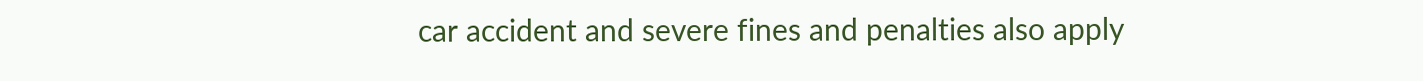car accident and severe fines and penalties also apply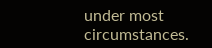under most circumstances.